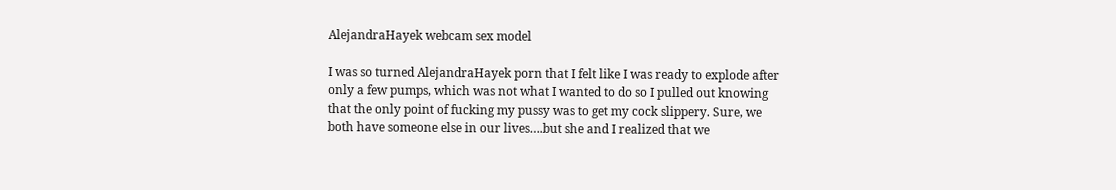AlejandraHayek webcam sex model

I was so turned AlejandraHayek porn that I felt like I was ready to explode after only a few pumps, which was not what I wanted to do so I pulled out knowing that the only point of fucking my pussy was to get my cock slippery. Sure, we both have someone else in our lives….but she and I realized that we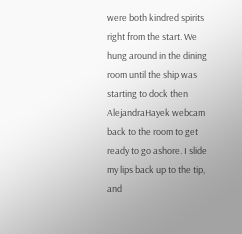were both kindred spirits right from the start. We hung around in the dining room until the ship was starting to dock then AlejandraHayek webcam back to the room to get ready to go ashore. I slide my lips back up to the tip, and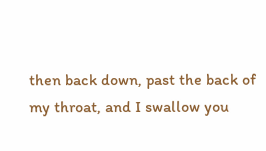then back down, past the back of my throat, and I swallow you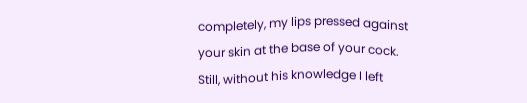completely, my lips pressed against your skin at the base of your cock. Still, without his knowledge I left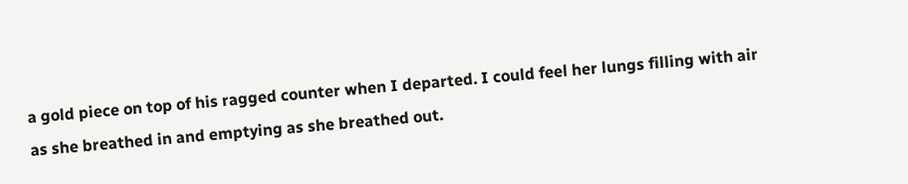a gold piece on top of his ragged counter when I departed. I could feel her lungs filling with air as she breathed in and emptying as she breathed out.